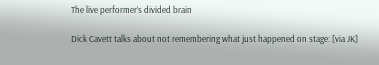The live performer’s divided brain

Dick Cavett talks about not remembering what just happened on stage: [via JK]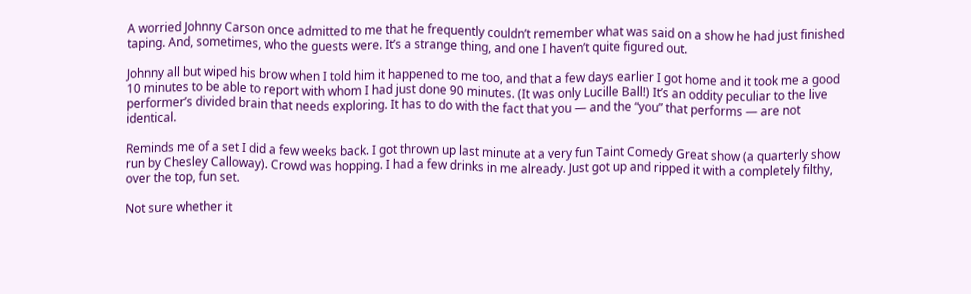A worried Johnny Carson once admitted to me that he frequently couldn’t remember what was said on a show he had just finished taping. And, sometimes, who the guests were. It’s a strange thing, and one I haven’t quite figured out.

Johnny all but wiped his brow when I told him it happened to me too, and that a few days earlier I got home and it took me a good 10 minutes to be able to report with whom I had just done 90 minutes. (It was only Lucille Ball!) It’s an oddity peculiar to the live performer’s divided brain that needs exploring. It has to do with the fact that you — and the “you” that performs — are not identical.

Reminds me of a set I did a few weeks back. I got thrown up last minute at a very fun Taint Comedy Great show (a quarterly show run by Chesley Calloway). Crowd was hopping. I had a few drinks in me already. Just got up and ripped it with a completely filthy, over the top, fun set.

Not sure whether it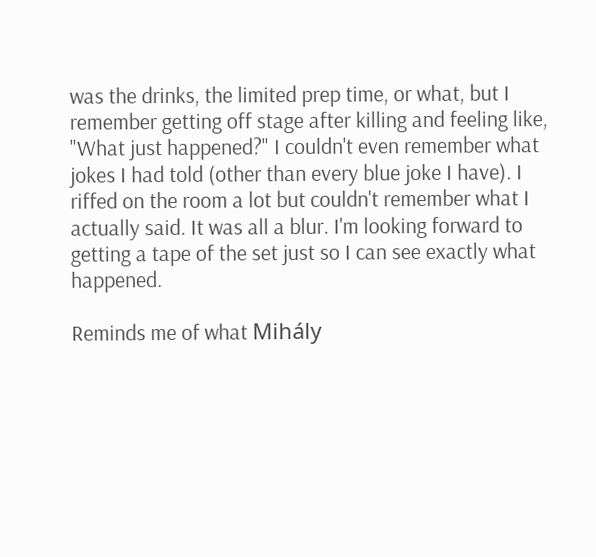was the drinks, the limited prep time, or what, but I remember getting off stage after killing and feeling like, "What just happened?" I couldn't even remember what jokes I had told (other than every blue joke I have). I riffed on the room a lot but couldn't remember what I actually said. It was all a blur. I'm looking forward to getting a tape of the set just so I can see exactly what happened.

Reminds me of what Mihály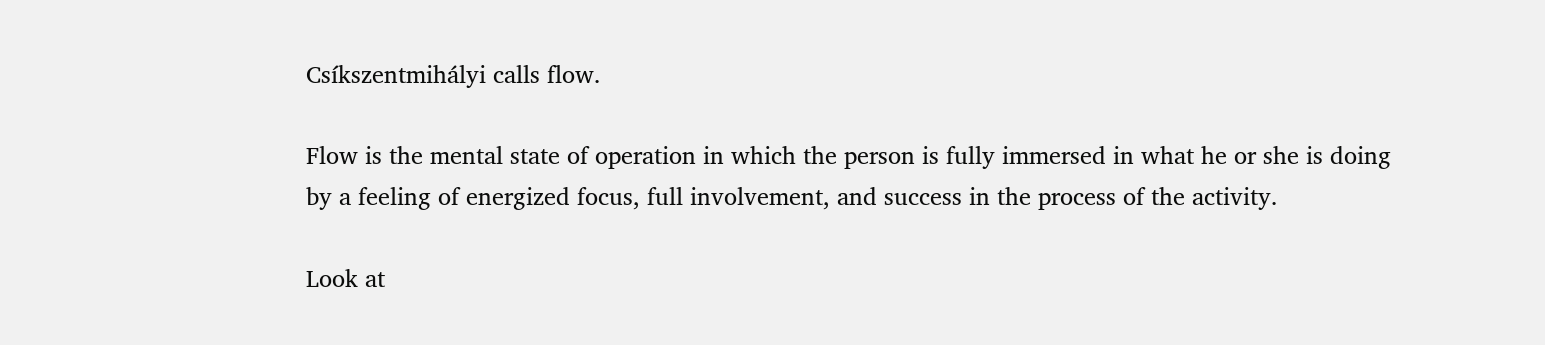Csíkszentmihályi calls flow.

Flow is the mental state of operation in which the person is fully immersed in what he or she is doing by a feeling of energized focus, full involvement, and success in the process of the activity.

Look at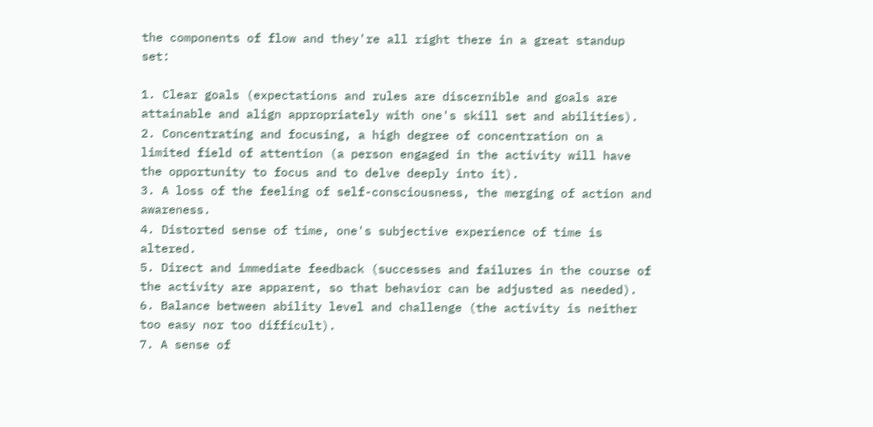the components of flow and they're all right there in a great standup set:

1. Clear goals (expectations and rules are discernible and goals are attainable and align appropriately with one's skill set and abilities).
2. Concentrating and focusing, a high degree of concentration on a limited field of attention (a person engaged in the activity will have the opportunity to focus and to delve deeply into it).
3. A loss of the feeling of self-consciousness, the merging of action and awareness.
4. Distorted sense of time, one's subjective experience of time is altered.
5. Direct and immediate feedback (successes and failures in the course of the activity are apparent, so that behavior can be adjusted as needed).
6. Balance between ability level and challenge (the activity is neither too easy nor too difficult).
7. A sense of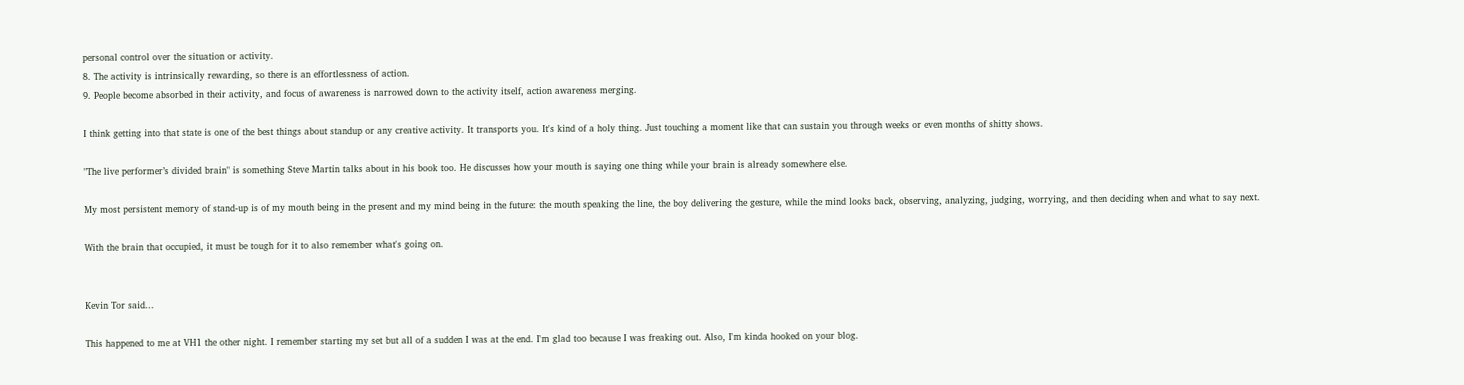personal control over the situation or activity.
8. The activity is intrinsically rewarding, so there is an effortlessness of action.
9. People become absorbed in their activity, and focus of awareness is narrowed down to the activity itself, action awareness merging.

I think getting into that state is one of the best things about standup or any creative activity. It transports you. It's kind of a holy thing. Just touching a moment like that can sustain you through weeks or even months of shitty shows.

"The live performer’s divided brain" is something Steve Martin talks about in his book too. He discusses how your mouth is saying one thing while your brain is already somewhere else.

My most persistent memory of stand-up is of my mouth being in the present and my mind being in the future: the mouth speaking the line, the boy delivering the gesture, while the mind looks back, observing, analyzing, judging, worrying, and then deciding when and what to say next.

With the brain that occupied, it must be tough for it to also remember what's going on.


Kevin Tor said...

This happened to me at VH1 the other night. I remember starting my set but all of a sudden I was at the end. I'm glad too because I was freaking out. Also, I'm kinda hooked on your blog.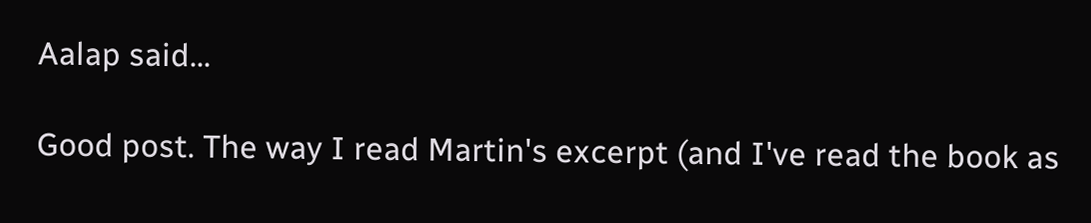Aalap said...

Good post. The way I read Martin's excerpt (and I've read the book as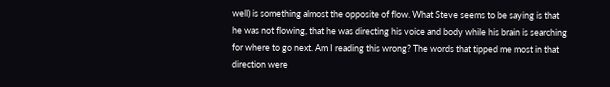well) is something almost the opposite of flow. What Steve seems to be saying is that he was not flowing, that he was directing his voice and body while his brain is searching for where to go next. Am I reading this wrong? The words that tipped me most in that direction were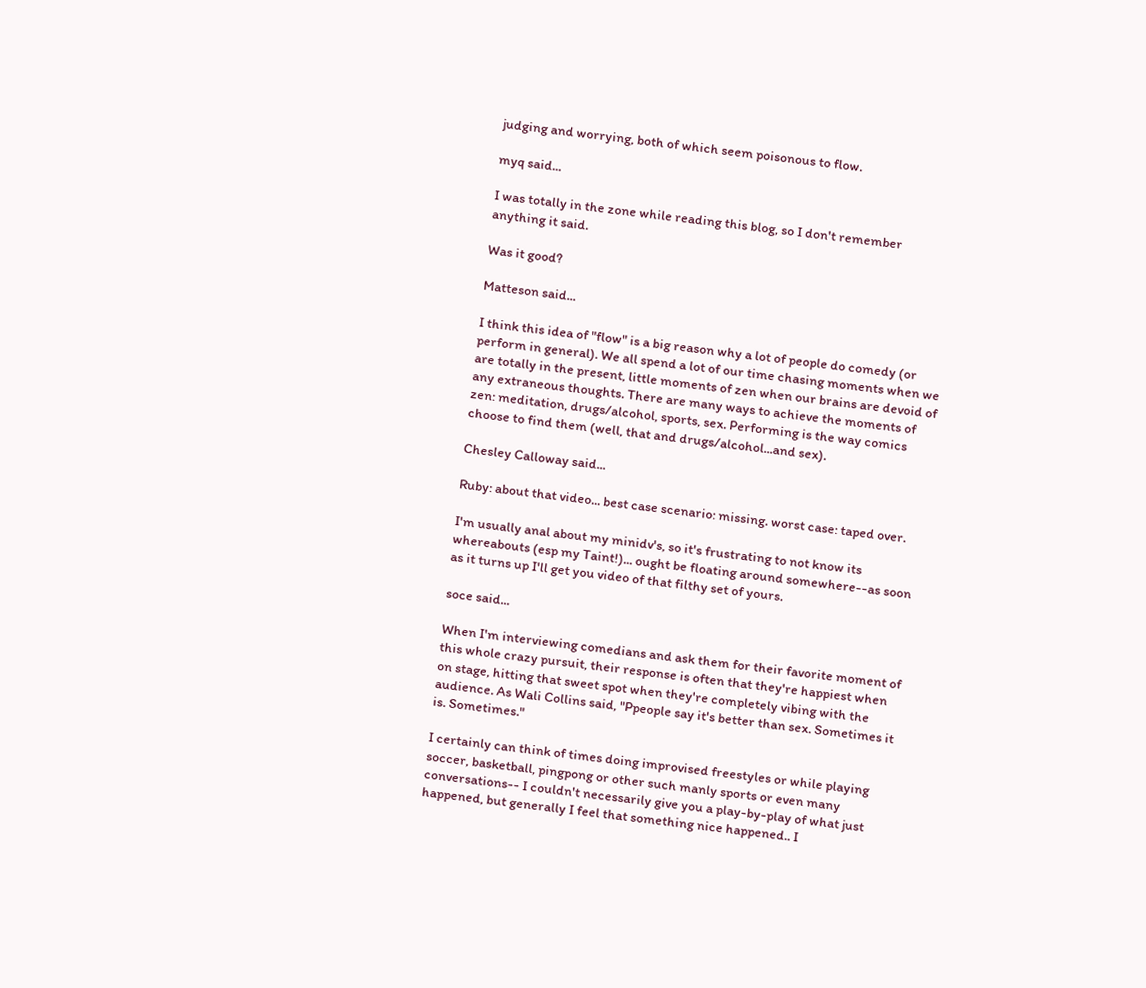judging and worrying, both of which seem poisonous to flow.

myq said...

I was totally in the zone while reading this blog, so I don't remember anything it said.

Was it good?

Matteson said...

I think this idea of "flow" is a big reason why a lot of people do comedy (or perform in general). We all spend a lot of our time chasing moments when we are totally in the present, little moments of zen when our brains are devoid of any extraneous thoughts. There are many ways to achieve the moments of zen: meditation, drugs/alcohol, sports, sex. Performing is the way comics choose to find them (well, that and drugs/alcohol...and sex).

Chesley Calloway said...

Ruby: about that video... best case scenario: missing. worst case: taped over.

I'm usually anal about my minidv's, so it's frustrating to not know its whereabouts (esp my Taint!)... ought be floating around somewhere--as soon as it turns up I'll get you video of that filthy set of yours.

soce said...

When I'm interviewing comedians and ask them for their favorite moment of this whole crazy pursuit, their response is often that they're happiest when on stage, hitting that sweet spot when they're completely vibing with the audience. As Wali Collins said, "Ppeople say it's better than sex. Sometimes it is. Sometimes."

I certainly can think of times doing improvised freestyles or while playing soccer, basketball, pingpong or other such manly sports or even many conversations-- I couldn't necessarily give you a play-by-play of what just happened, but generally I feel that something nice happened.. I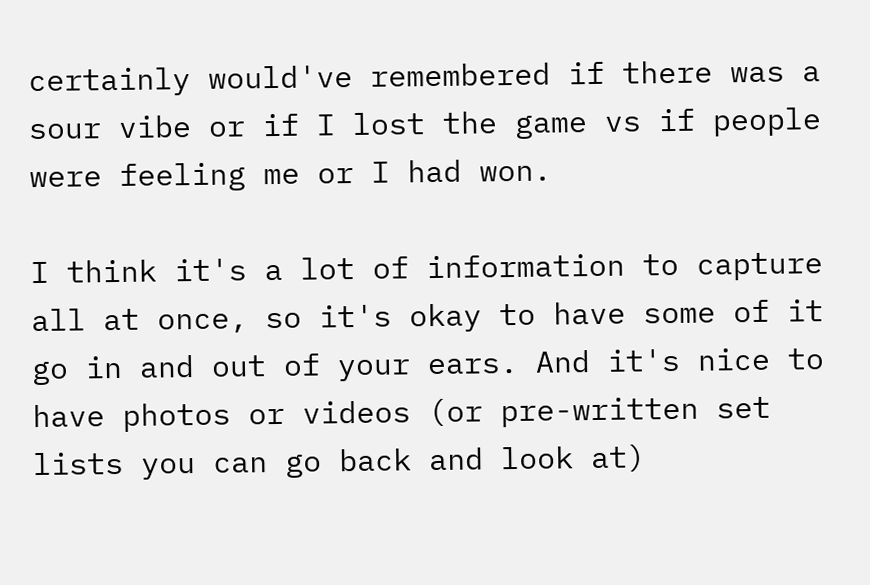certainly would've remembered if there was a sour vibe or if I lost the game vs if people were feeling me or I had won.

I think it's a lot of information to capture all at once, so it's okay to have some of it go in and out of your ears. And it's nice to have photos or videos (or pre-written set lists you can go back and look at)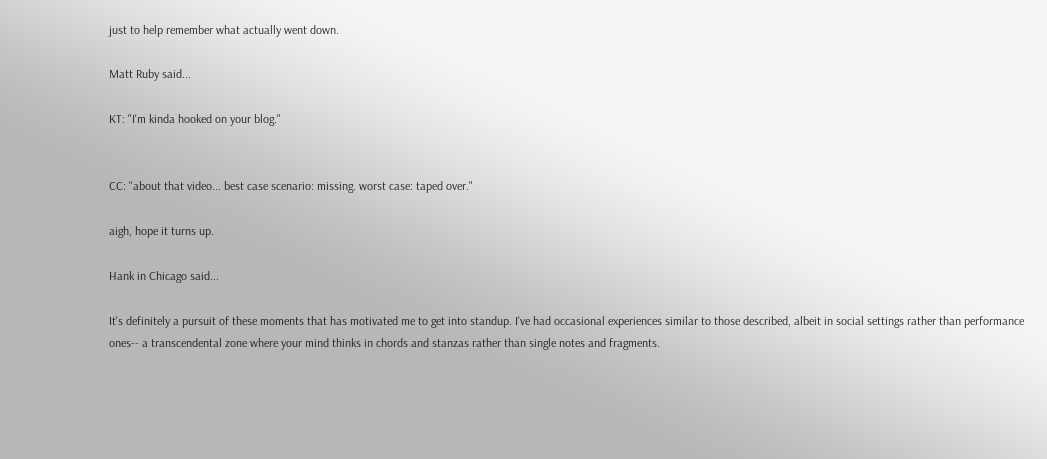just to help remember what actually went down.

Matt Ruby said...

KT: "I'm kinda hooked on your blog."


CC: "about that video... best case scenario: missing. worst case: taped over."

aigh, hope it turns up.

Hank in Chicago said...

It's definitely a pursuit of these moments that has motivated me to get into standup. I've had occasional experiences similar to those described, albeit in social settings rather than performance ones-- a transcendental zone where your mind thinks in chords and stanzas rather than single notes and fragments.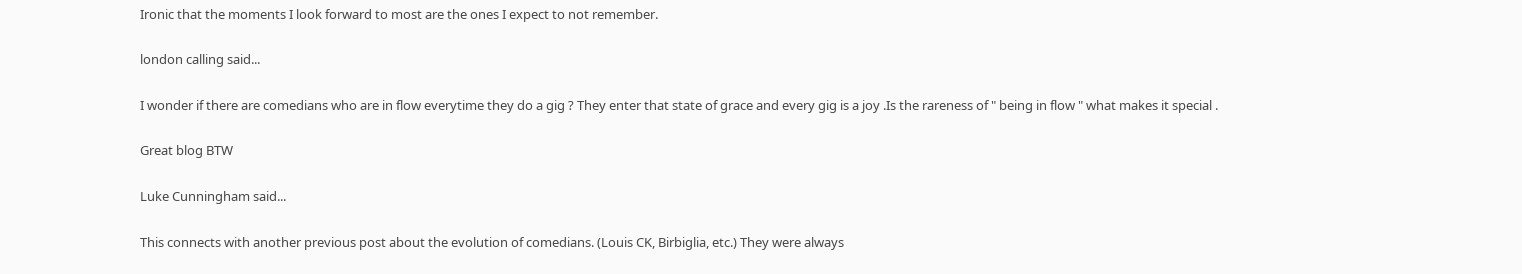Ironic that the moments I look forward to most are the ones I expect to not remember.

london calling said...

I wonder if there are comedians who are in flow everytime they do a gig ? They enter that state of grace and every gig is a joy .Is the rareness of " being in flow " what makes it special .

Great blog BTW

Luke Cunningham said...

This connects with another previous post about the evolution of comedians. (Louis CK, Birbiglia, etc.) They were always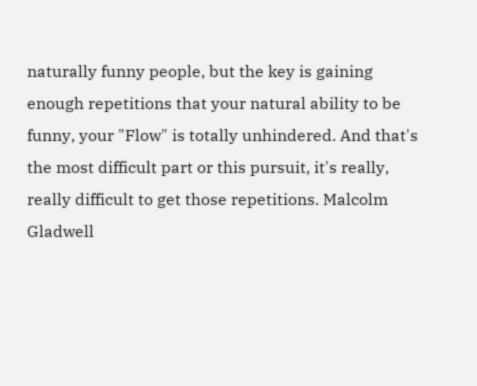naturally funny people, but the key is gaining enough repetitions that your natural ability to be funny, your "Flow" is totally unhindered. And that's the most difficult part or this pursuit, it's really, really difficult to get those repetitions. Malcolm Gladwell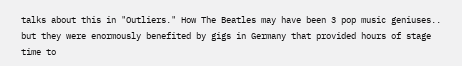talks about this in "Outliers." How The Beatles may have been 3 pop music geniuses.. but they were enormously benefited by gigs in Germany that provided hours of stage time to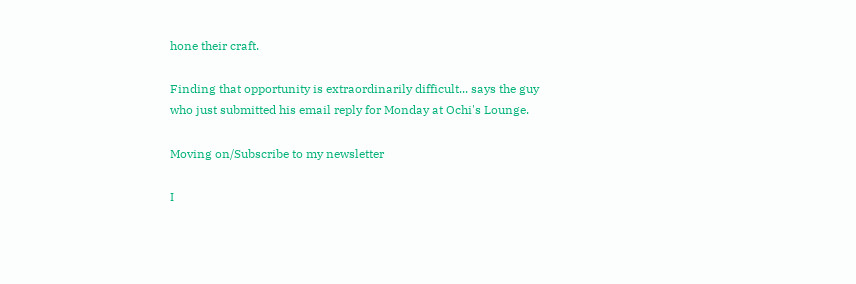hone their craft.

Finding that opportunity is extraordinarily difficult... says the guy who just submitted his email reply for Monday at Ochi's Lounge.

Moving on/Subscribe to my newsletter

I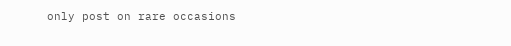only post on rare occasions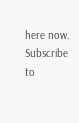here now. Subscribe to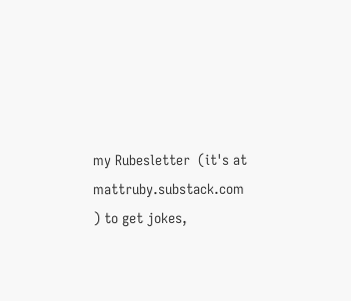my Rubesletter  (it's at  mattruby.substack.com ) to get jokes,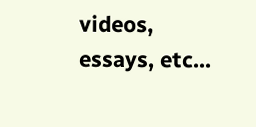videos, essays, etc...